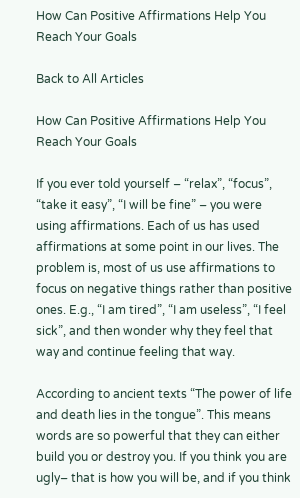How Can Positive Affirmations Help You Reach Your Goals

Back to All Articles

How Can Positive Affirmations Help You Reach Your Goals

If you ever told yourself – “relax”, “focus”, “take it easy”, “I will be fine” – you were using affirmations. Each of us has used affirmations at some point in our lives. The problem is, most of us use affirmations to focus on negative things rather than positive ones. E.g., “I am tired”, “I am useless”, “I feel sick”, and then wonder why they feel that way and continue feeling that way.

According to ancient texts “The power of life and death lies in the tongue”. This means words are so powerful that they can either build you or destroy you. If you think you are ugly– that is how you will be, and if you think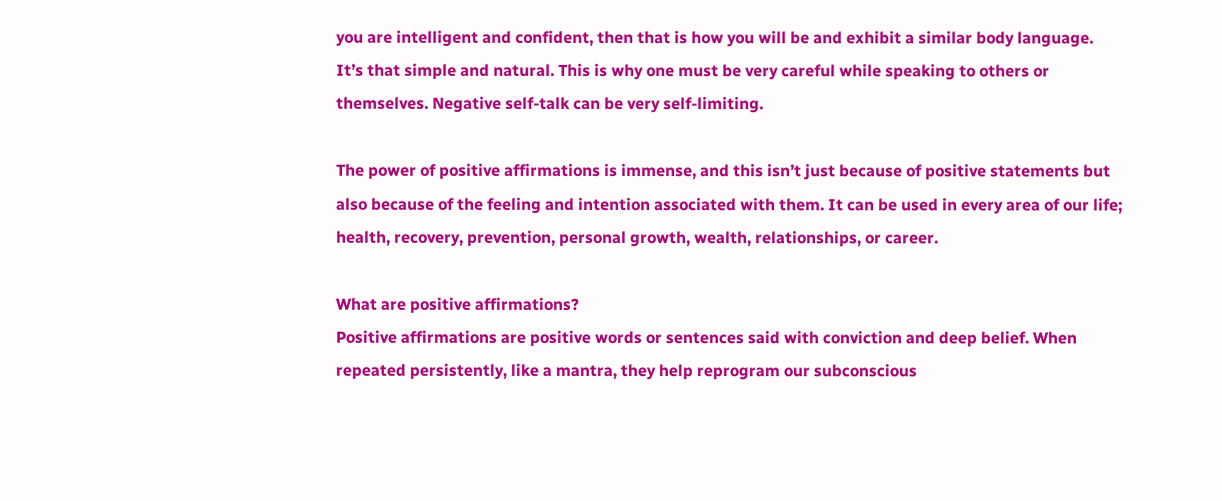you are intelligent and confident, then that is how you will be and exhibit a similar body language. It’s that simple and natural. This is why one must be very careful while speaking to others or themselves. Negative self-talk can be very self-limiting.

The power of positive affirmations is immense, and this isn’t just because of positive statements but also because of the feeling and intention associated with them. It can be used in every area of our life; health, recovery, prevention, personal growth, wealth, relationships, or career.

What are positive affirmations?
Positive affirmations are positive words or sentences said with conviction and deep belief. When repeated persistently, like a mantra, they help reprogram our subconscious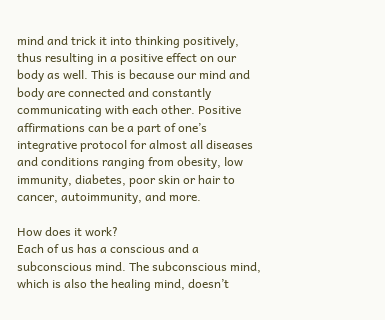mind and trick it into thinking positively, thus resulting in a positive effect on our body as well. This is because our mind and body are connected and constantly communicating with each other. Positive affirmations can be a part of one’s integrative protocol for almost all diseases and conditions ranging from obesity, low immunity, diabetes, poor skin or hair to cancer, autoimmunity, and more.

How does it work?
Each of us has a conscious and a subconscious mind. The subconscious mind, which is also the healing mind, doesn’t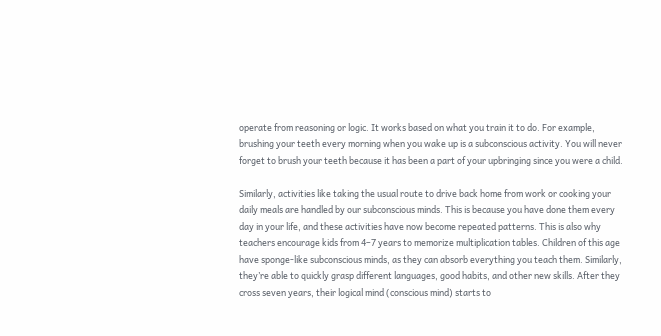operate from reasoning or logic. It works based on what you train it to do. For example, brushing your teeth every morning when you wake up is a subconscious activity. You will never forget to brush your teeth because it has been a part of your upbringing since you were a child.

Similarly, activities like taking the usual route to drive back home from work or cooking your daily meals are handled by our subconscious minds. This is because you have done them every day in your life, and these activities have now become repeated patterns. This is also why teachers encourage kids from 4–7 years to memorize multiplication tables. Children of this age have sponge-like subconscious minds, as they can absorb everything you teach them. Similarly, they’re able to quickly grasp different languages, good habits, and other new skills. After they cross seven years, their logical mind (conscious mind) starts to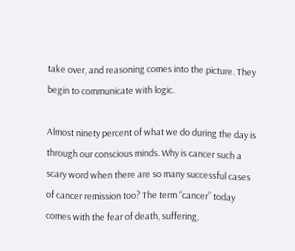take over, and reasoning comes into the picture. They begin to communicate with logic.

Almost ninety percent of what we do during the day is through our conscious minds. Why is cancer such a scary word when there are so many successful cases of cancer remission too? The term “cancer” today comes with the fear of death, suffering,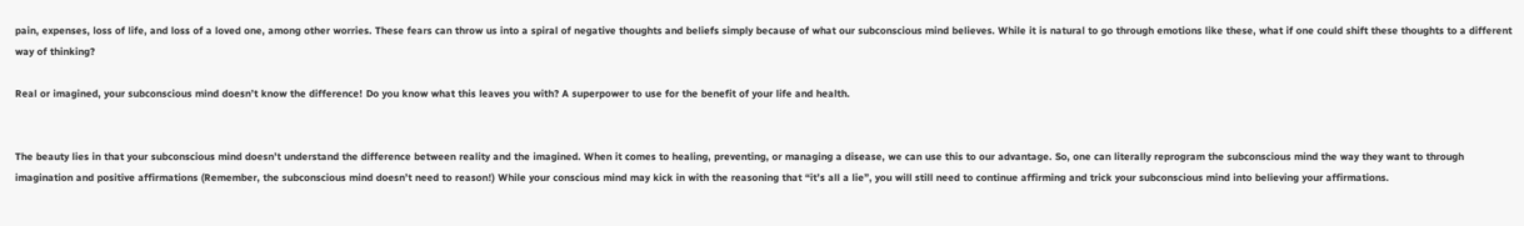pain, expenses, loss of life, and loss of a loved one, among other worries. These fears can throw us into a spiral of negative thoughts and beliefs simply because of what our subconscious mind believes. While it is natural to go through emotions like these, what if one could shift these thoughts to a different way of thinking?

Real or imagined, your subconscious mind doesn’t know the difference! Do you know what this leaves you with? A superpower to use for the benefit of your life and health.


The beauty lies in that your subconscious mind doesn’t understand the difference between reality and the imagined. When it comes to healing, preventing, or managing a disease, we can use this to our advantage. So, one can literally reprogram the subconscious mind the way they want to through imagination and positive affirmations (Remember, the subconscious mind doesn’t need to reason!) While your conscious mind may kick in with the reasoning that “it’s all a lie”, you will still need to continue affirming and trick your subconscious mind into believing your affirmations.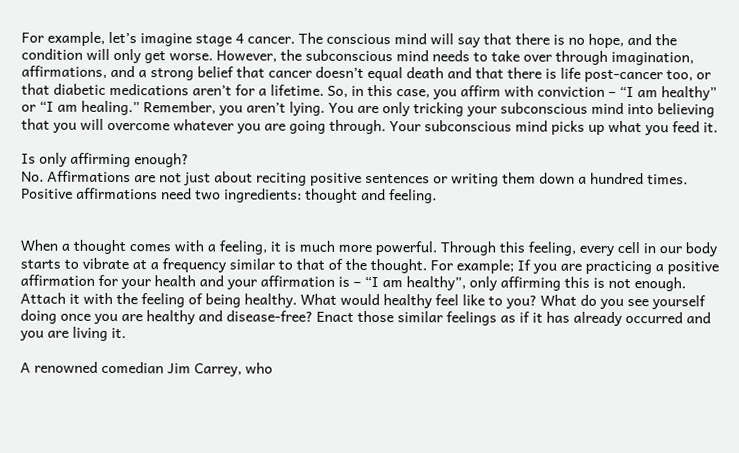For example, let’s imagine stage 4 cancer. The conscious mind will say that there is no hope, and the condition will only get worse. However, the subconscious mind needs to take over through imagination, affirmations, and a strong belief that cancer doesn’t equal death and that there is life post-cancer too, or that diabetic medications aren’t for a lifetime. So, in this case, you affirm with conviction – “I am healthy” or “I am healing.” Remember, you aren’t lying. You are only tricking your subconscious mind into believing that you will overcome whatever you are going through. Your subconscious mind picks up what you feed it.

Is only affirming enough?
No. Affirmations are not just about reciting positive sentences or writing them down a hundred times. Positive affirmations need two ingredients: thought and feeling.


When a thought comes with a feeling, it is much more powerful. Through this feeling, every cell in our body starts to vibrate at a frequency similar to that of the thought. For example; If you are practicing a positive affirmation for your health and your affirmation is – “I am healthy”, only affirming this is not enough. Attach it with the feeling of being healthy. What would healthy feel like to you? What do you see yourself doing once you are healthy and disease-free? Enact those similar feelings as if it has already occurred and you are living it.

A renowned comedian Jim Carrey, who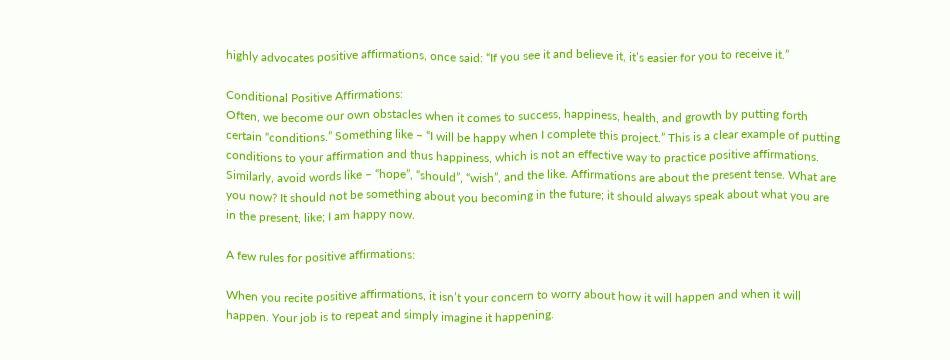highly advocates positive affirmations, once said: “If you see it and believe it, it’s easier for you to receive it.”

Conditional Positive Affirmations:
Often, we become our own obstacles when it comes to success, happiness, health, and growth by putting forth certain “conditions.” Something like – “I will be happy when I complete this project.” This is a clear example of putting conditions to your affirmation and thus happiness, which is not an effective way to practice positive affirmations. Similarly, avoid words like – “hope”, “should”, “wish”, and the like. Affirmations are about the present tense. What are you now? It should not be something about you becoming in the future; it should always speak about what you are in the present, like; I am happy now.

A few rules for positive affirmations:

When you recite positive affirmations, it isn’t your concern to worry about how it will happen and when it will happen. Your job is to repeat and simply imagine it happening.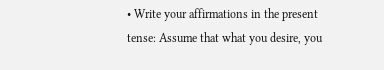• Write your affirmations in the present tense: Assume that what you desire, you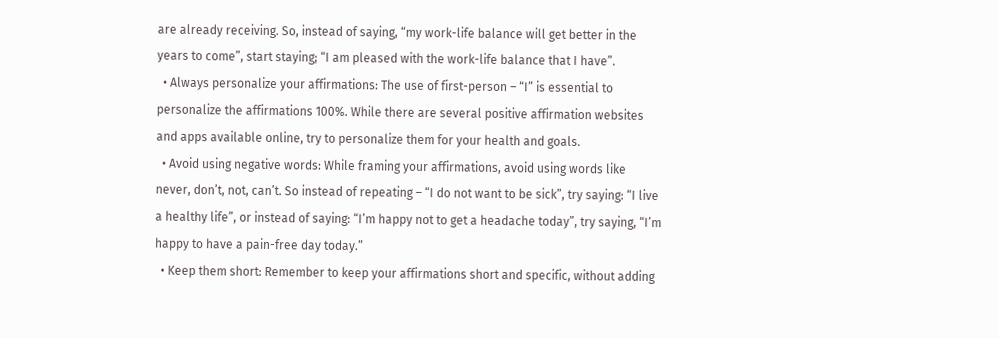are already receiving. So, instead of saying, “my work-life balance will get better in the years to come”, start staying; “I am pleased with the work-life balance that I have”.
  • Always personalize your affirmations: The use of first-person – “I” is essential to personalize the affirmations 100%. While there are several positive affirmation websites and apps available online, try to personalize them for your health and goals.
  • Avoid using negative words: While framing your affirmations, avoid using words like never, don’t, not, can’t. So instead of repeating – “I do not want to be sick”, try saying: “I live a healthy life”, or instead of saying: “I’m happy not to get a headache today”, try saying, “I’m happy to have a pain-free day today.”
  • Keep them short: Remember to keep your affirmations short and specific, without adding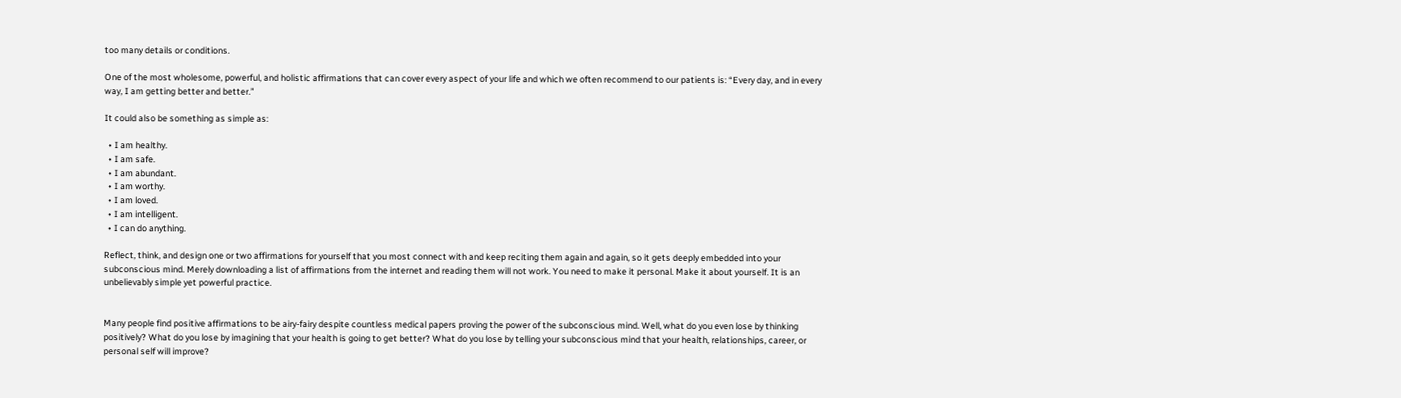too many details or conditions.

One of the most wholesome, powerful, and holistic affirmations that can cover every aspect of your life and which we often recommend to our patients is: “Every day, and in every way, I am getting better and better.”

It could also be something as simple as:

  • I am healthy.
  • I am safe.
  • I am abundant.
  • I am worthy.
  • I am loved.
  • I am intelligent.
  • I can do anything.

Reflect, think, and design one or two affirmations for yourself that you most connect with and keep reciting them again and again, so it gets deeply embedded into your subconscious mind. Merely downloading a list of affirmations from the internet and reading them will not work. You need to make it personal. Make it about yourself. It is an unbelievably simple yet powerful practice.


Many people find positive affirmations to be airy-fairy despite countless medical papers proving the power of the subconscious mind. Well, what do you even lose by thinking positively? What do you lose by imagining that your health is going to get better? What do you lose by telling your subconscious mind that your health, relationships, career, or personal self will improve?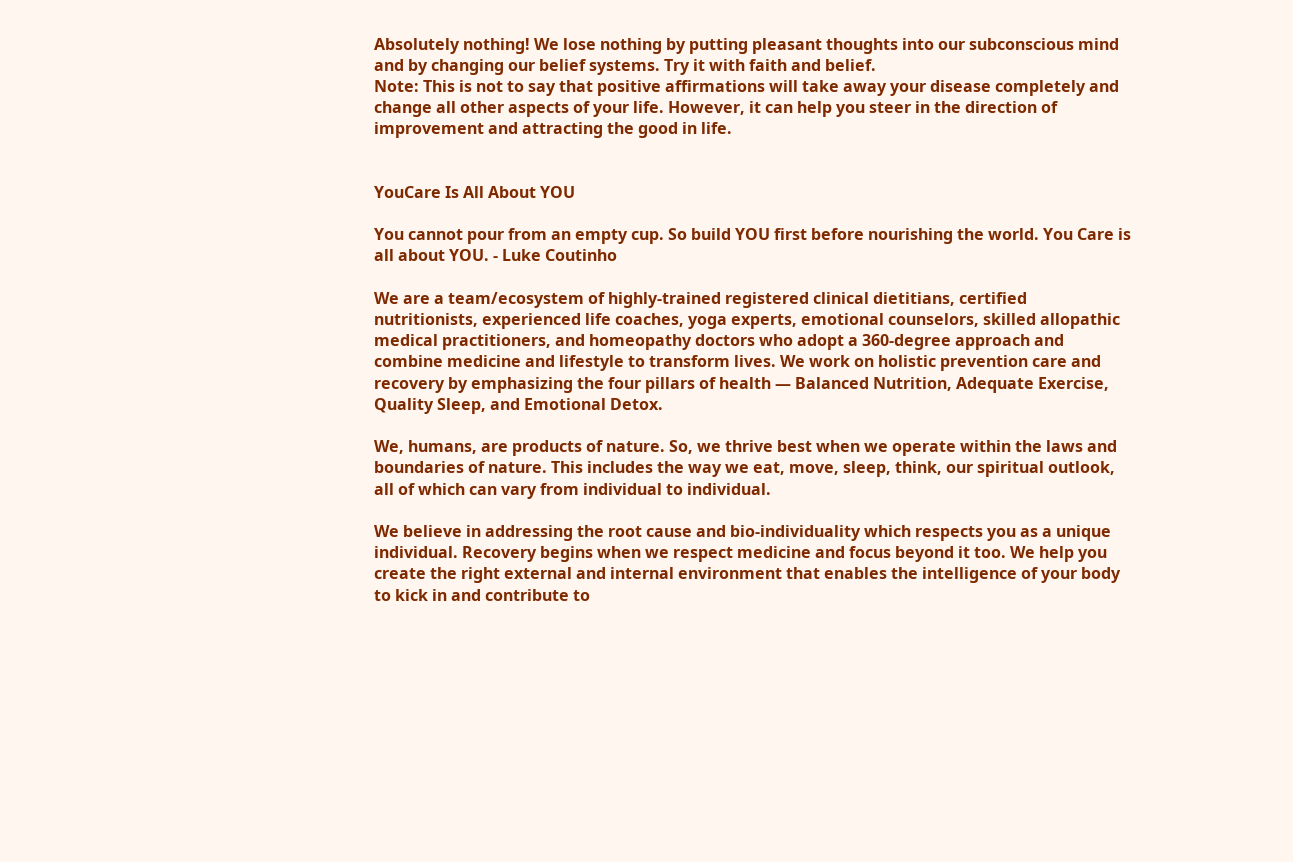Absolutely nothing! We lose nothing by putting pleasant thoughts into our subconscious mind and by changing our belief systems. Try it with faith and belief.
Note: This is not to say that positive affirmations will take away your disease completely and change all other aspects of your life. However, it can help you steer in the direction of improvement and attracting the good in life.


YouCare Is All About YOU

You cannot pour from an empty cup. So build YOU first before nourishing the world. You Care is all about YOU. - Luke Coutinho

We are a team/ecosystem of highly-trained registered clinical dietitians, certified nutritionists, experienced life coaches, yoga experts, emotional counselors, skilled allopathic medical practitioners, and homeopathy doctors who adopt a 360-degree approach and combine medicine and lifestyle to transform lives. We work on holistic prevention care and recovery by emphasizing the four pillars of health — Balanced Nutrition, Adequate Exercise, Quality Sleep, and Emotional Detox.

We, humans, are products of nature. So, we thrive best when we operate within the laws and boundaries of nature. This includes the way we eat, move, sleep, think, our spiritual outlook, all of which can vary from individual to individual.

We believe in addressing the root cause and bio-individuality which respects you as a unique individual. Recovery begins when we respect medicine and focus beyond it too. We help you create the right external and internal environment that enables the intelligence of your body to kick in and contribute to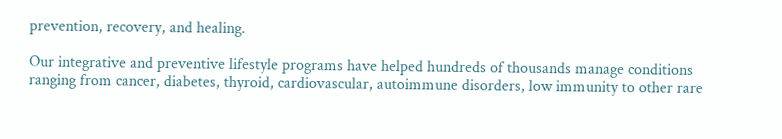prevention, recovery, and healing.

Our integrative and preventive lifestyle programs have helped hundreds of thousands manage conditions ranging from cancer, diabetes, thyroid, cardiovascular, autoimmune disorders, low immunity to other rare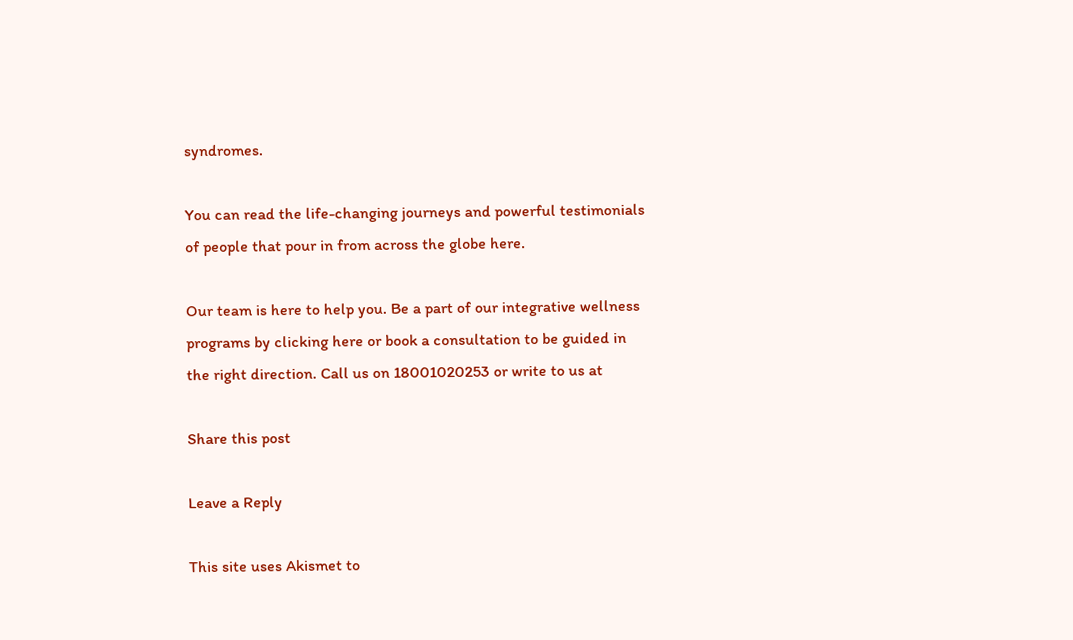syndromes.

You can read the life-changing journeys and powerful testimonials of people that pour in from across the globe here.

Our team is here to help you. Be a part of our integrative wellness programs by clicking here or book a consultation to be guided in the right direction. Call us on 18001020253 or write to us at

Share this post

Leave a Reply

This site uses Akismet to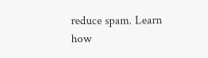reduce spam. Learn how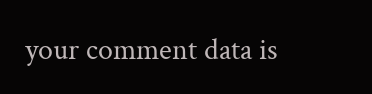your comment data is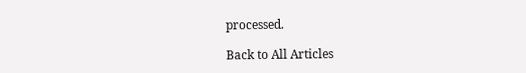processed.

Back to All Articles